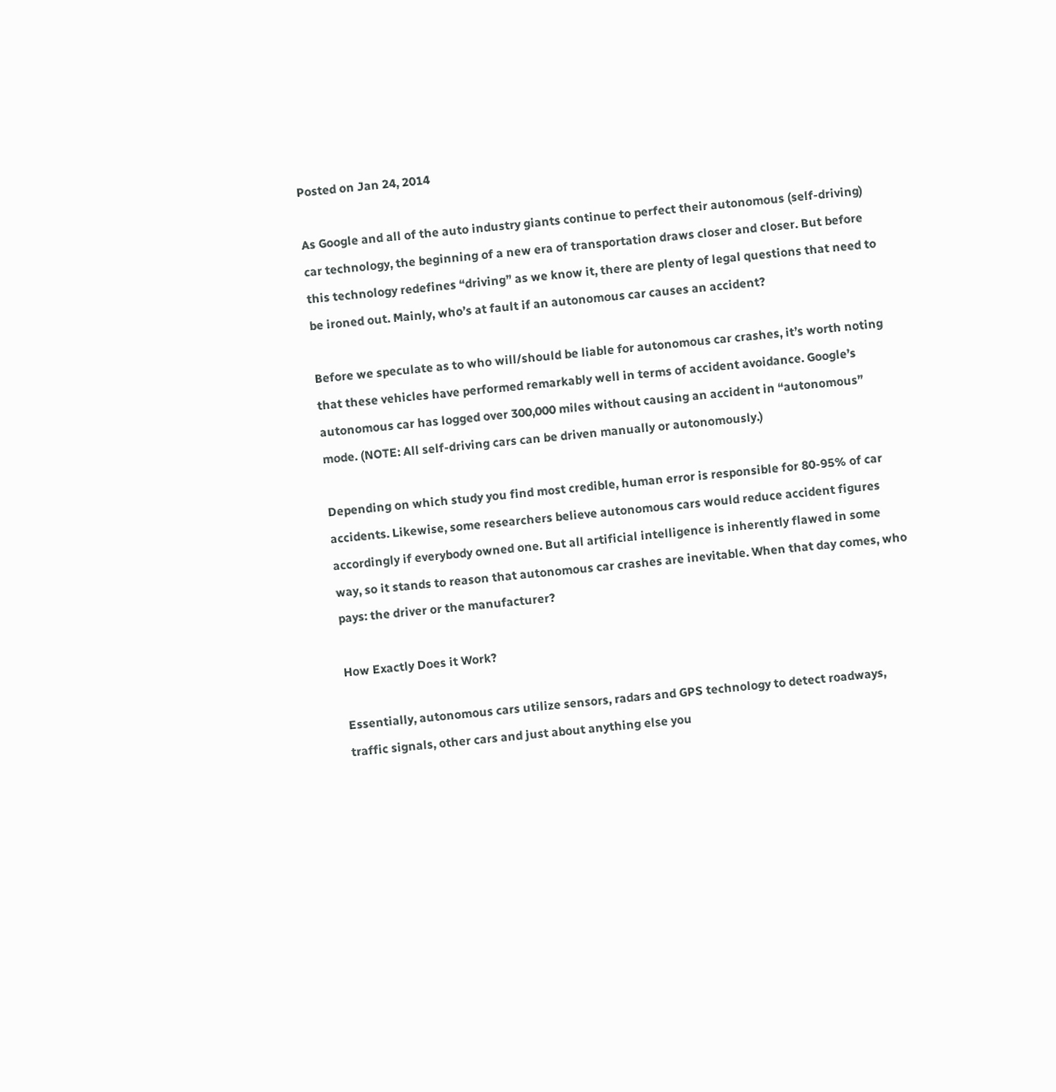Posted on Jan 24, 2014

As Google and all of the auto industry giants continue to perfect their autonomous (self-driving) car technology, the beginning of a new era of transportation draws closer and closer. But before this technology redefines “driving” as we know it, there are plenty of legal questions that need to be ironed out. Mainly, who’s at fault if an autonomous car causes an accident?

Before we speculate as to who will/should be liable for autonomous car crashes, it’s worth noting that these vehicles have performed remarkably well in terms of accident avoidance. Google’s autonomous car has logged over 300,000 miles without causing an accident in “autonomous” mode. (NOTE: All self-driving cars can be driven manually or autonomously.)

Depending on which study you find most credible, human error is responsible for 80-95% of car accidents. Likewise, some researchers believe autonomous cars would reduce accident figures accordingly if everybody owned one. But all artificial intelligence is inherently flawed in some way, so it stands to reason that autonomous car crashes are inevitable. When that day comes, who pays: the driver or the manufacturer?

How Exactly Does it Work?

Essentially, autonomous cars utilize sensors, radars and GPS technology to detect roadways, traffic signals, other cars and just about anything else you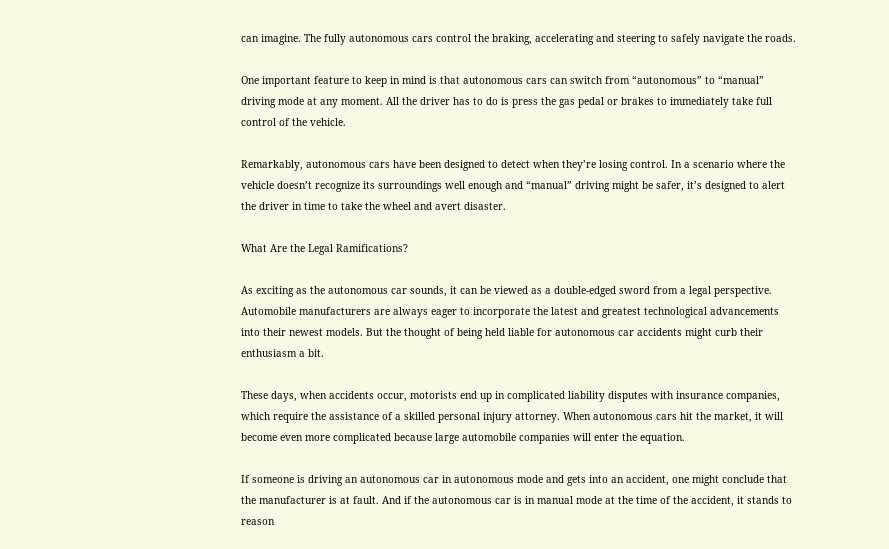can imagine. The fully autonomous cars control the braking, accelerating and steering to safely navigate the roads.

One important feature to keep in mind is that autonomous cars can switch from “autonomous” to “manual” driving mode at any moment. All the driver has to do is press the gas pedal or brakes to immediately take full control of the vehicle.

Remarkably, autonomous cars have been designed to detect when they’re losing control. In a scenario where the vehicle doesn’t recognize its surroundings well enough and “manual” driving might be safer, it’s designed to alert the driver in time to take the wheel and avert disaster.

What Are the Legal Ramifications?

As exciting as the autonomous car sounds, it can be viewed as a double-edged sword from a legal perspective. Automobile manufacturers are always eager to incorporate the latest and greatest technological advancements into their newest models. But the thought of being held liable for autonomous car accidents might curb their enthusiasm a bit.

These days, when accidents occur, motorists end up in complicated liability disputes with insurance companies, which require the assistance of a skilled personal injury attorney. When autonomous cars hit the market, it will become even more complicated because large automobile companies will enter the equation.

If someone is driving an autonomous car in autonomous mode and gets into an accident, one might conclude that the manufacturer is at fault. And if the autonomous car is in manual mode at the time of the accident, it stands to reason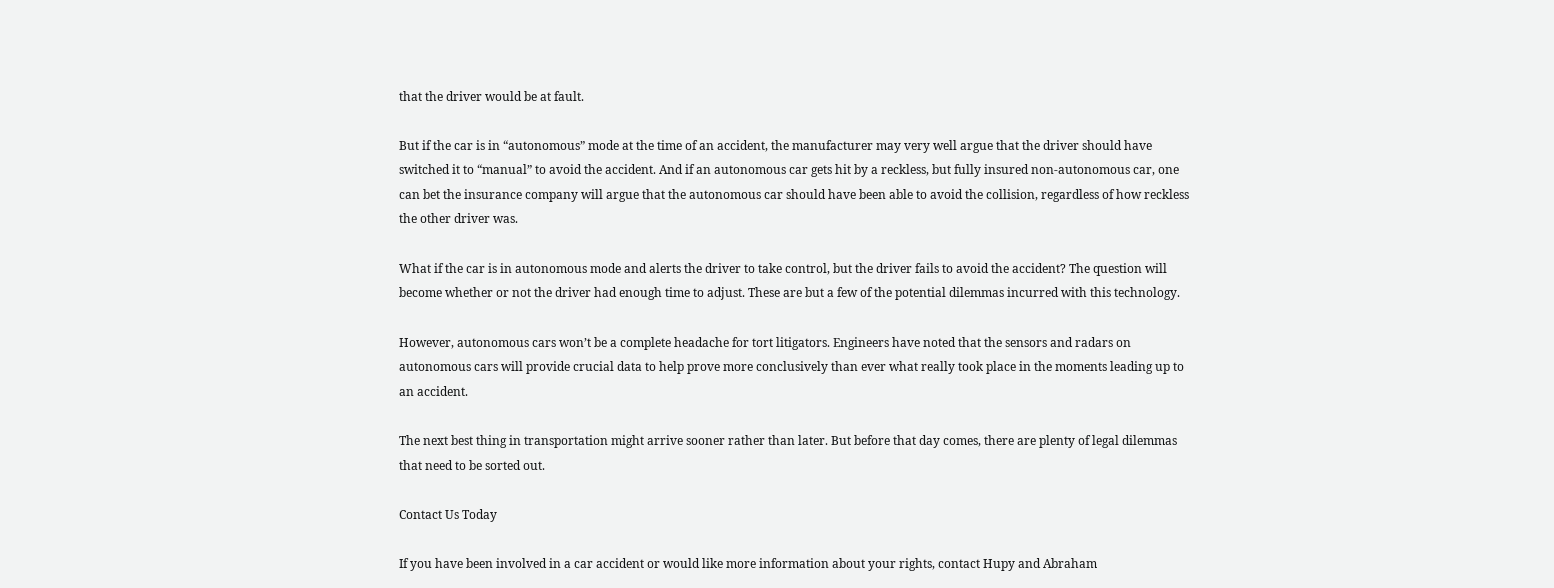that the driver would be at fault.

But if the car is in “autonomous” mode at the time of an accident, the manufacturer may very well argue that the driver should have switched it to “manual” to avoid the accident. And if an autonomous car gets hit by a reckless, but fully insured non-autonomous car, one can bet the insurance company will argue that the autonomous car should have been able to avoid the collision, regardless of how reckless the other driver was.

What if the car is in autonomous mode and alerts the driver to take control, but the driver fails to avoid the accident? The question will become whether or not the driver had enough time to adjust. These are but a few of the potential dilemmas incurred with this technology.

However, autonomous cars won’t be a complete headache for tort litigators. Engineers have noted that the sensors and radars on autonomous cars will provide crucial data to help prove more conclusively than ever what really took place in the moments leading up to an accident.

The next best thing in transportation might arrive sooner rather than later. But before that day comes, there are plenty of legal dilemmas that need to be sorted out.

Contact Us Today

If you have been involved in a car accident or would like more information about your rights, contact Hupy and Abraham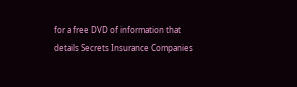for a free DVD of information that details Secrets Insurance Companies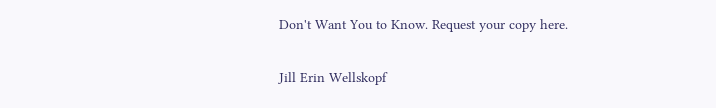Don't Want You to Know. Request your copy here.

Jill Erin Wellskopf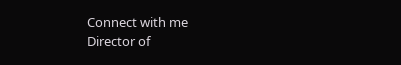Connect with me
Director of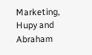Marketing, Hupy and Abraham